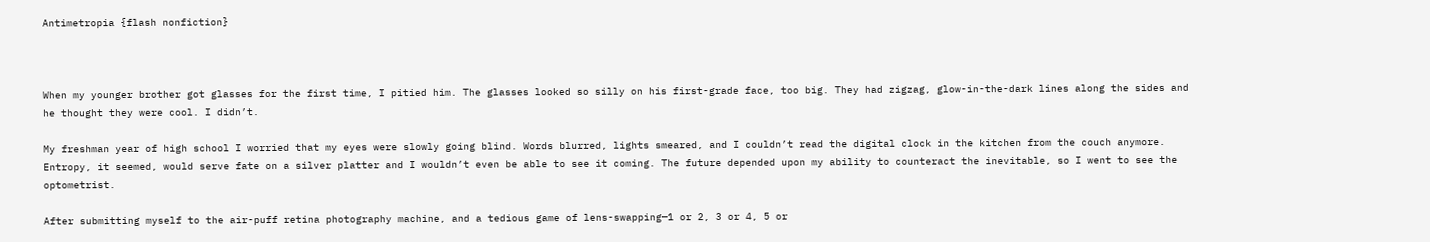Antimetropia {flash nonfiction}



When my younger brother got glasses for the first time, I pitied him. The glasses looked so silly on his first-grade face, too big. They had zigzag, glow-in-the-dark lines along the sides and he thought they were cool. I didn’t.

My freshman year of high school I worried that my eyes were slowly going blind. Words blurred, lights smeared, and I couldn’t read the digital clock in the kitchen from the couch anymore. Entropy, it seemed, would serve fate on a silver platter and I wouldn’t even be able to see it coming. The future depended upon my ability to counteract the inevitable, so I went to see the optometrist.

After submitting myself to the air-puff retina photography machine, and a tedious game of lens-swapping—1 or 2, 3 or 4, 5 or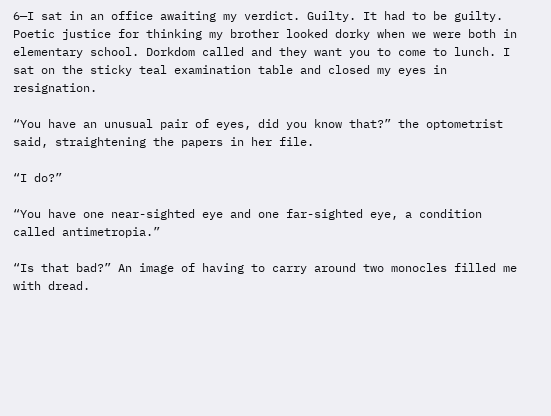6—I sat in an office awaiting my verdict. Guilty. It had to be guilty. Poetic justice for thinking my brother looked dorky when we were both in elementary school. Dorkdom called and they want you to come to lunch. I sat on the sticky teal examination table and closed my eyes in resignation.

“You have an unusual pair of eyes, did you know that?” the optometrist said, straightening the papers in her file.

“I do?”

“You have one near-sighted eye and one far-sighted eye, a condition called antimetropia.”

“Is that bad?” An image of having to carry around two monocles filled me with dread.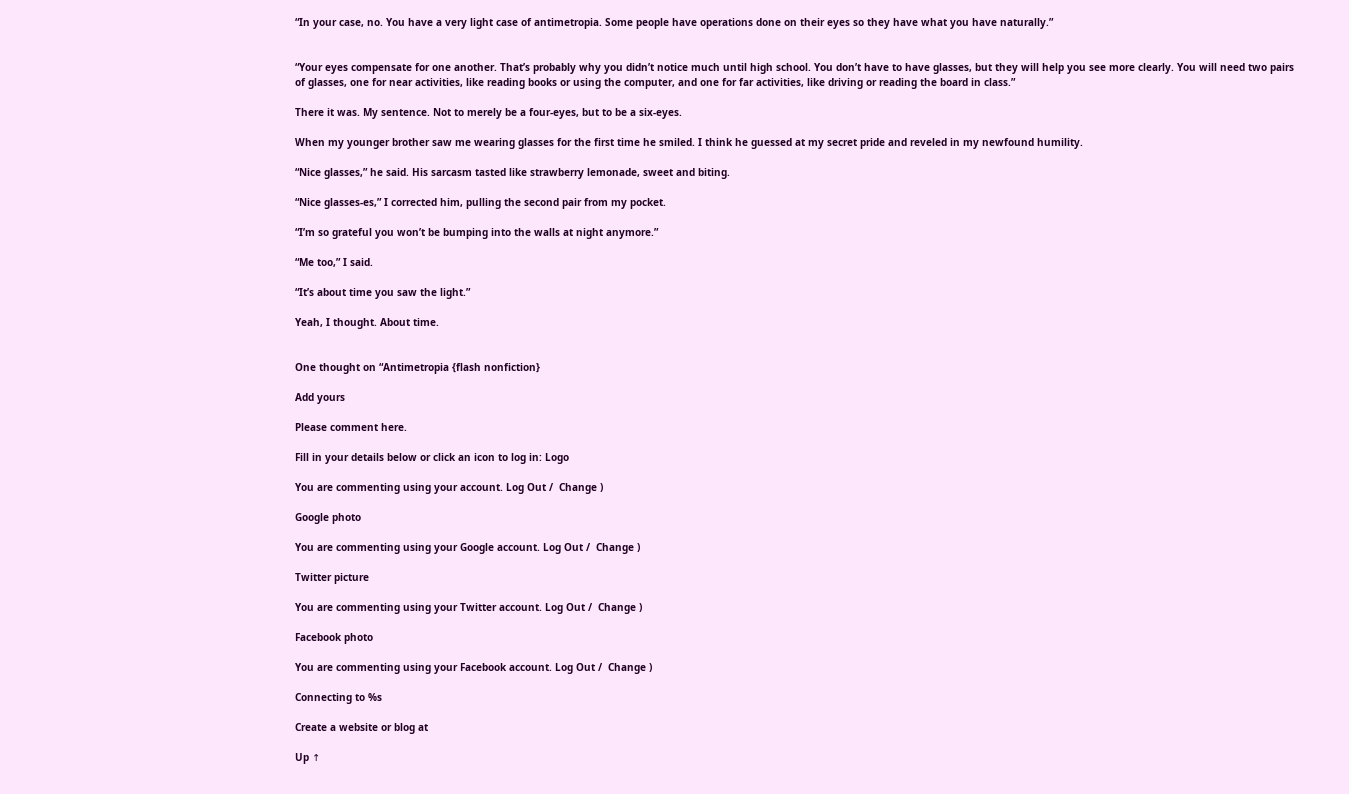“In your case, no. You have a very light case of antimetropia. Some people have operations done on their eyes so they have what you have naturally.”


“Your eyes compensate for one another. That’s probably why you didn’t notice much until high school. You don’t have to have glasses, but they will help you see more clearly. You will need two pairs of glasses, one for near activities, like reading books or using the computer, and one for far activities, like driving or reading the board in class.”

There it was. My sentence. Not to merely be a four-eyes, but to be a six-eyes.

When my younger brother saw me wearing glasses for the first time he smiled. I think he guessed at my secret pride and reveled in my newfound humility.

“Nice glasses,” he said. His sarcasm tasted like strawberry lemonade, sweet and biting.

“Nice glasses-es,” I corrected him, pulling the second pair from my pocket.

“I’m so grateful you won’t be bumping into the walls at night anymore.”

“Me too,” I said.

“It’s about time you saw the light.”

Yeah, I thought. About time.


One thought on “Antimetropia {flash nonfiction}

Add yours

Please comment here.

Fill in your details below or click an icon to log in: Logo

You are commenting using your account. Log Out /  Change )

Google photo

You are commenting using your Google account. Log Out /  Change )

Twitter picture

You are commenting using your Twitter account. Log Out /  Change )

Facebook photo

You are commenting using your Facebook account. Log Out /  Change )

Connecting to %s

Create a website or blog at

Up ↑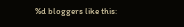%d bloggers like this: